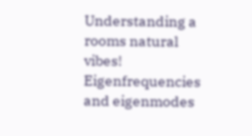Understanding a rooms natural vibes! Eigenfrequencies and eigenmodes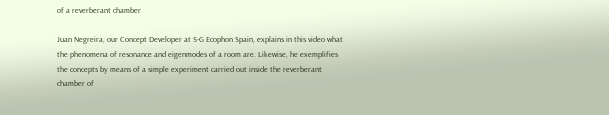of a reverberant chamber

Juan Negreira, our Concept Developer at S-G Ecophon Spain, explains in this video what the phenomena of resonance and eigenmodes of a room are. Likewise, he exemplifies the concepts by means of a simple experiment carried out inside the reverberant chamber of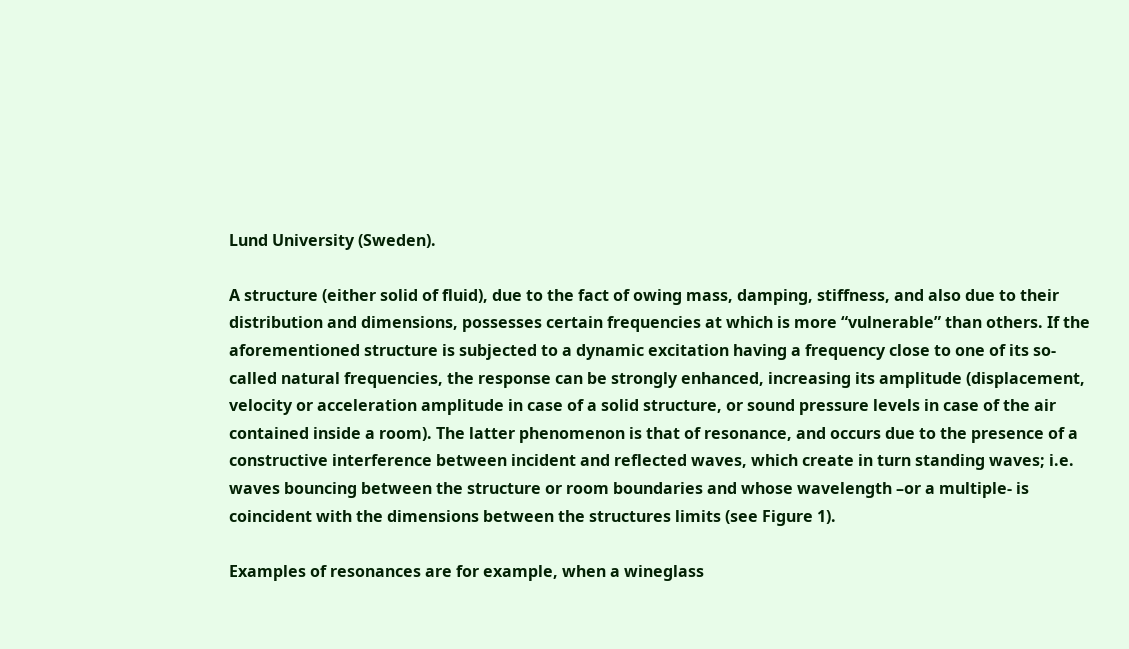Lund University (Sweden).

A structure (either solid of fluid), due to the fact of owing mass, damping, stiffness, and also due to their distribution and dimensions, possesses certain frequencies at which is more “vulnerable” than others. If the aforementioned structure is subjected to a dynamic excitation having a frequency close to one of its so-called natural frequencies, the response can be strongly enhanced, increasing its amplitude (displacement, velocity or acceleration amplitude in case of a solid structure, or sound pressure levels in case of the air contained inside a room). The latter phenomenon is that of resonance, and occurs due to the presence of a constructive interference between incident and reflected waves, which create in turn standing waves; i.e. waves bouncing between the structure or room boundaries and whose wavelength –or a multiple- is coincident with the dimensions between the structures limits (see Figure 1).

Examples of resonances are for example, when a wineglass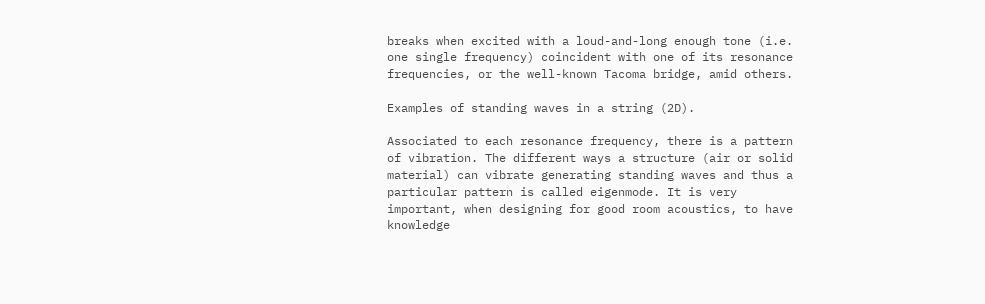breaks when excited with a loud-and-long enough tone (i.e. one single frequency) coincident with one of its resonance frequencies, or the well-known Tacoma bridge, amid others.

Examples of standing waves in a string (2D).

Associated to each resonance frequency, there is a pattern of vibration. The different ways a structure (air or solid material) can vibrate generating standing waves and thus a particular pattern is called eigenmode. It is very important, when designing for good room acoustics, to have knowledge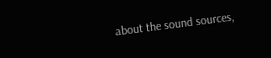about the sound sources,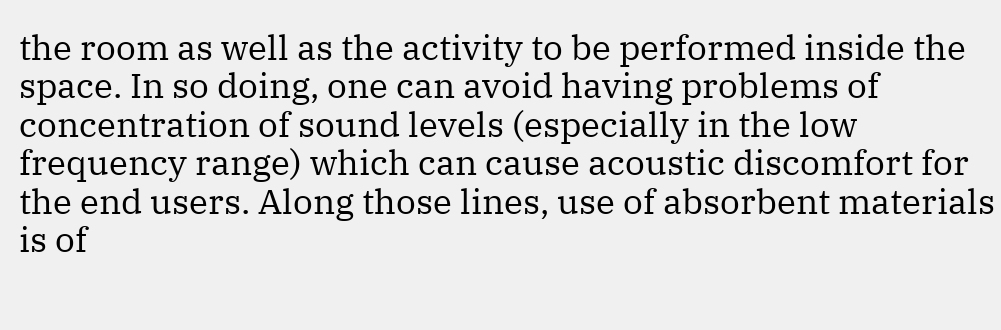the room as well as the activity to be performed inside the space. In so doing, one can avoid having problems of concentration of sound levels (especially in the low frequency range) which can cause acoustic discomfort for the end users. Along those lines, use of absorbent materials is of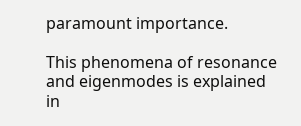paramount importance.

This phenomena of resonance and eigenmodes is explained in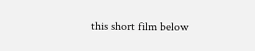this short film below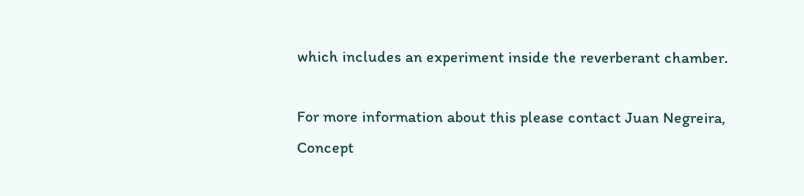which includes an experiment inside the reverberant chamber.

For more information about this please contact Juan Negreira, Concept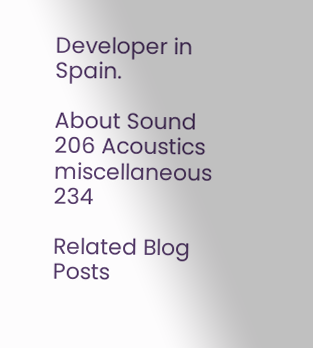Developer in Spain.

About Sound 206 Acoustics miscellaneous 234

Related Blog Posts